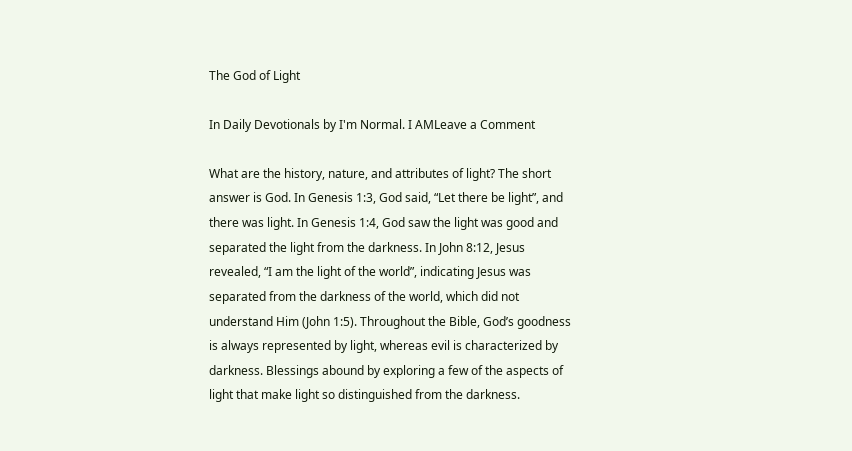The God of Light

In Daily Devotionals by I'm Normal. I AMLeave a Comment

What are the history, nature, and attributes of light? The short answer is God. In Genesis 1:3, God said, “Let there be light”, and there was light. In Genesis 1:4, God saw the light was good and separated the light from the darkness. In John 8:12, Jesus revealed, “I am the light of the world”, indicating Jesus was separated from the darkness of the world, which did not understand Him (John 1:5). Throughout the Bible, God’s goodness is always represented by light, whereas evil is characterized by darkness. Blessings abound by exploring a few of the aspects of light that make light so distinguished from the darkness.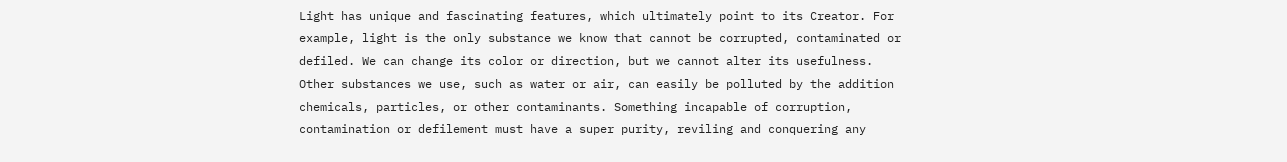Light has unique and fascinating features, which ultimately point to its Creator. For example, light is the only substance we know that cannot be corrupted, contaminated or defiled. We can change its color or direction, but we cannot alter its usefulness. Other substances we use, such as water or air, can easily be polluted by the addition chemicals, particles, or other contaminants. Something incapable of corruption, contamination or defilement must have a super purity, reviling and conquering any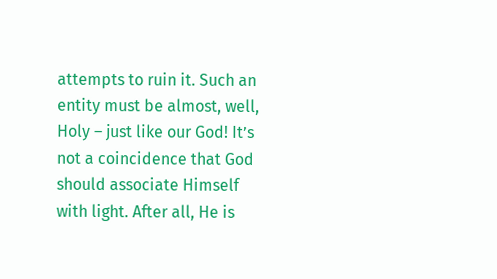attempts to ruin it. Such an entity must be almost, well, Holy – just like our God! It’s not a coincidence that God should associate Himself with light. After all, He is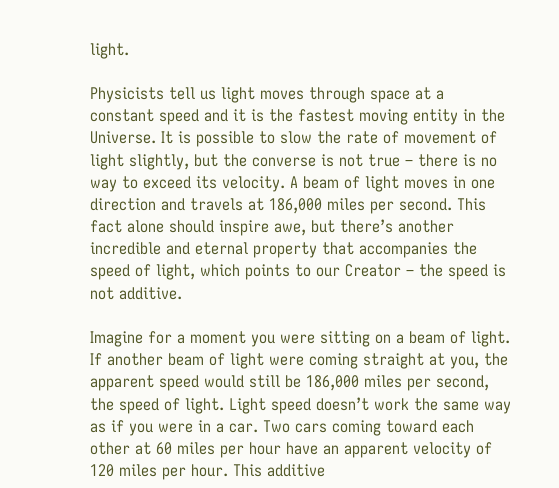light.

Physicists tell us light moves through space at a constant speed and it is the fastest moving entity in the Universe. It is possible to slow the rate of movement of light slightly, but the converse is not true – there is no way to exceed its velocity. A beam of light moves in one direction and travels at 186,000 miles per second. This fact alone should inspire awe, but there’s another incredible and eternal property that accompanies the speed of light, which points to our Creator – the speed is not additive.

Imagine for a moment you were sitting on a beam of light. If another beam of light were coming straight at you, the apparent speed would still be 186,000 miles per second, the speed of light. Light speed doesn’t work the same way as if you were in a car. Two cars coming toward each other at 60 miles per hour have an apparent velocity of 120 miles per hour. This additive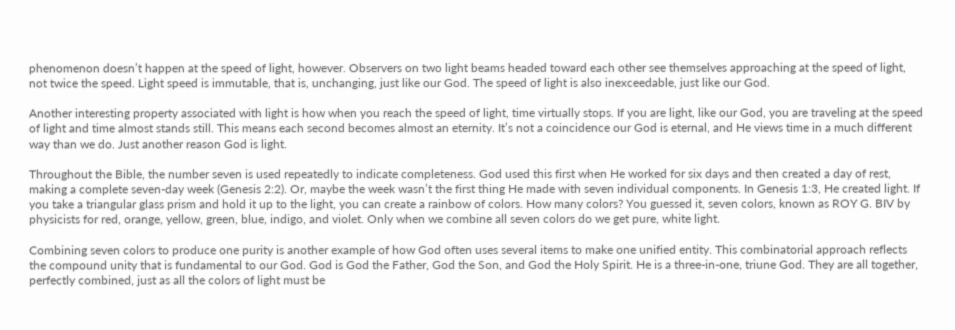phenomenon doesn’t happen at the speed of light, however. Observers on two light beams headed toward each other see themselves approaching at the speed of light, not twice the speed. Light speed is immutable, that is, unchanging, just like our God. The speed of light is also inexceedable, just like our God.

Another interesting property associated with light is how when you reach the speed of light, time virtually stops. If you are light, like our God, you are traveling at the speed of light and time almost stands still. This means each second becomes almost an eternity. It’s not a coincidence our God is eternal, and He views time in a much different way than we do. Just another reason God is light.

Throughout the Bible, the number seven is used repeatedly to indicate completeness. God used this first when He worked for six days and then created a day of rest, making a complete seven-day week (Genesis 2:2). Or, maybe the week wasn’t the first thing He made with seven individual components. In Genesis 1:3, He created light. If you take a triangular glass prism and hold it up to the light, you can create a rainbow of colors. How many colors? You guessed it, seven colors, known as ROY G. BIV by physicists for red, orange, yellow, green, blue, indigo, and violet. Only when we combine all seven colors do we get pure, white light.

Combining seven colors to produce one purity is another example of how God often uses several items to make one unified entity. This combinatorial approach reflects the compound unity that is fundamental to our God. God is God the Father, God the Son, and God the Holy Spirit. He is a three-in-one, triune God. They are all together, perfectly combined, just as all the colors of light must be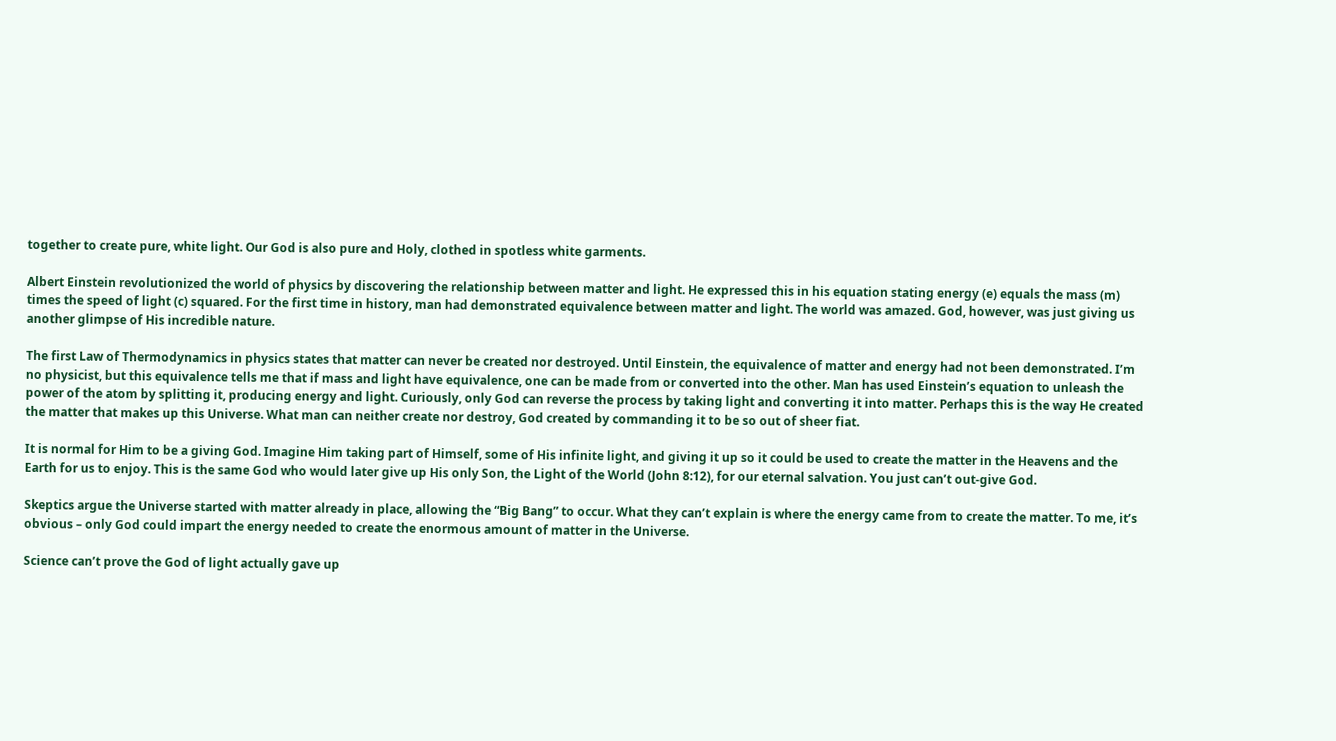together to create pure, white light. Our God is also pure and Holy, clothed in spotless white garments.

Albert Einstein revolutionized the world of physics by discovering the relationship between matter and light. He expressed this in his equation stating energy (e) equals the mass (m) times the speed of light (c) squared. For the first time in history, man had demonstrated equivalence between matter and light. The world was amazed. God, however, was just giving us another glimpse of His incredible nature.

The first Law of Thermodynamics in physics states that matter can never be created nor destroyed. Until Einstein, the equivalence of matter and energy had not been demonstrated. I’m no physicist, but this equivalence tells me that if mass and light have equivalence, one can be made from or converted into the other. Man has used Einstein’s equation to unleash the power of the atom by splitting it, producing energy and light. Curiously, only God can reverse the process by taking light and converting it into matter. Perhaps this is the way He created the matter that makes up this Universe. What man can neither create nor destroy, God created by commanding it to be so out of sheer fiat.

It is normal for Him to be a giving God. Imagine Him taking part of Himself, some of His infinite light, and giving it up so it could be used to create the matter in the Heavens and the Earth for us to enjoy. This is the same God who would later give up His only Son, the Light of the World (John 8:12), for our eternal salvation. You just can’t out-give God.

Skeptics argue the Universe started with matter already in place, allowing the “Big Bang” to occur. What they can’t explain is where the energy came from to create the matter. To me, it’s obvious – only God could impart the energy needed to create the enormous amount of matter in the Universe.

Science can’t prove the God of light actually gave up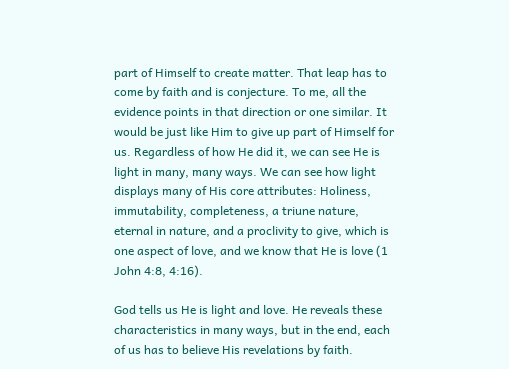part of Himself to create matter. That leap has to come by faith and is conjecture. To me, all the evidence points in that direction or one similar. It would be just like Him to give up part of Himself for us. Regardless of how He did it, we can see He is light in many, many ways. We can see how light displays many of His core attributes: Holiness, immutability, completeness, a triune nature, eternal in nature, and a proclivity to give, which is one aspect of love, and we know that He is love (1 John 4:8, 4:16).

God tells us He is light and love. He reveals these characteristics in many ways, but in the end, each of us has to believe His revelations by faith.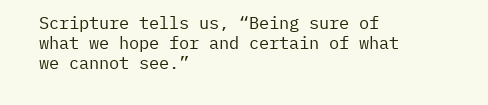Scripture tells us, “Being sure of what we hope for and certain of what we cannot see.”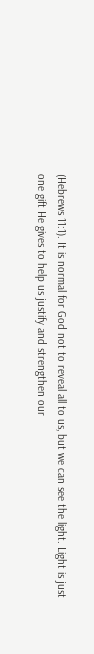(Hebrews 11:1). It is normal for God not to reveal all to us, but we can see the light. Light is just one gift He gives to help us justify and strengthen our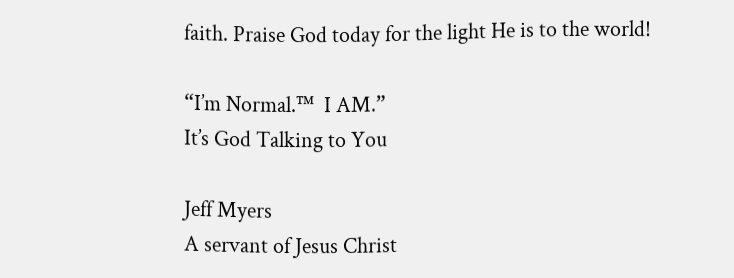faith. Praise God today for the light He is to the world!

“I’m Normal.™  I AM.”
It’s God Talking to You

Jeff Myers
A servant of Jesus Christ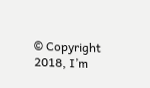© Copyright 2018, I’m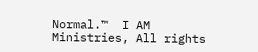Normal.™  I AM Ministries, All rights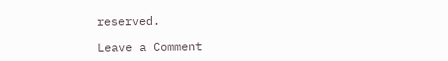reserved.

Leave a Comment